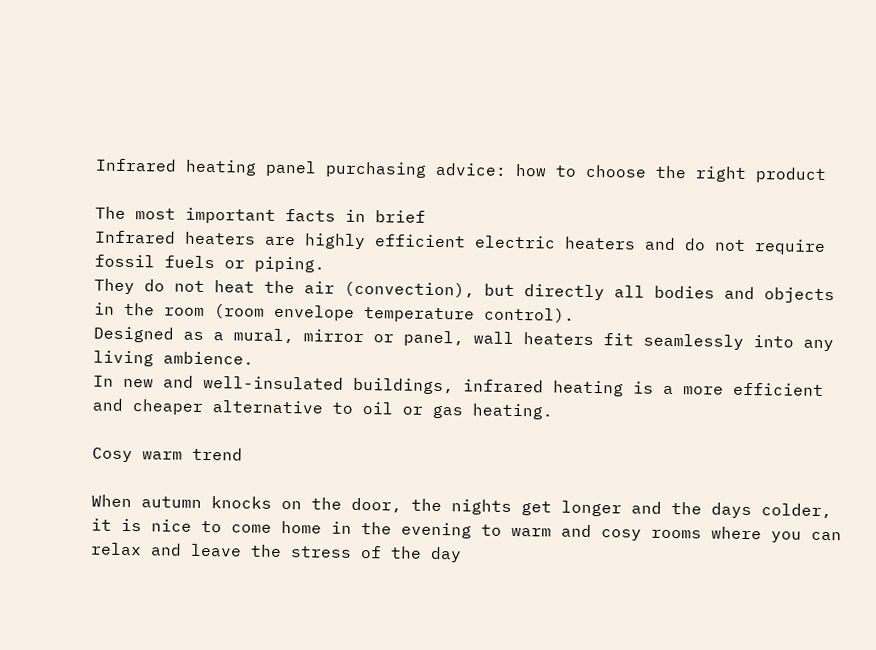Infrared heating panel purchasing advice: how to choose the right product

The most important facts in brief
Infrared heaters are highly efficient electric heaters and do not require fossil fuels or piping.
They do not heat the air (convection), but directly all bodies and objects in the room (room envelope temperature control).
Designed as a mural, mirror or panel, wall heaters fit seamlessly into any living ambience.
In new and well-insulated buildings, infrared heating is a more efficient and cheaper alternative to oil or gas heating.

Cosy warm trend

When autumn knocks on the door, the nights get longer and the days colder, it is nice to come home in the evening to warm and cosy rooms where you can relax and leave the stress of the day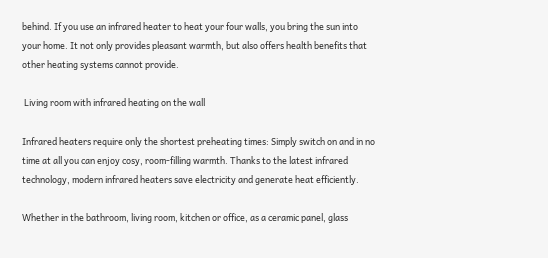behind. If you use an infrared heater to heat your four walls, you bring the sun into your home. It not only provides pleasant warmth, but also offers health benefits that other heating systems cannot provide.

 Living room with infrared heating on the wall

Infrared heaters require only the shortest preheating times: Simply switch on and in no time at all you can enjoy cosy, room-filling warmth. Thanks to the latest infrared technology, modern infrared heaters save electricity and generate heat efficiently.

Whether in the bathroom, living room, kitchen or office, as a ceramic panel, glass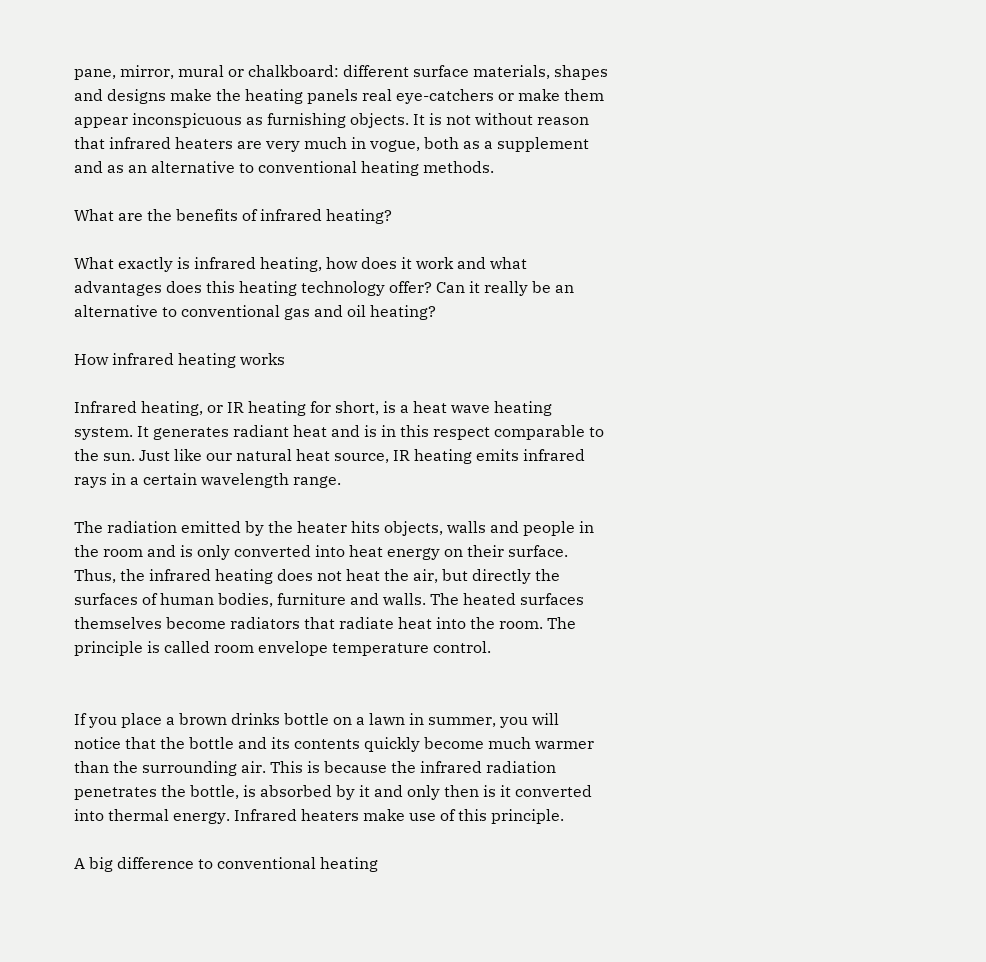pane, mirror, mural or chalkboard: different surface materials, shapes and designs make the heating panels real eye-catchers or make them appear inconspicuous as furnishing objects. It is not without reason that infrared heaters are very much in vogue, both as a supplement and as an alternative to conventional heating methods.

What are the benefits of infrared heating?

What exactly is infrared heating, how does it work and what advantages does this heating technology offer? Can it really be an alternative to conventional gas and oil heating?

How infrared heating works

Infrared heating, or IR heating for short, is a heat wave heating system. It generates radiant heat and is in this respect comparable to the sun. Just like our natural heat source, IR heating emits infrared rays in a certain wavelength range.

The radiation emitted by the heater hits objects, walls and people in the room and is only converted into heat energy on their surface. Thus, the infrared heating does not heat the air, but directly the surfaces of human bodies, furniture and walls. The heated surfaces themselves become radiators that radiate heat into the room. The principle is called room envelope temperature control.


If you place a brown drinks bottle on a lawn in summer, you will notice that the bottle and its contents quickly become much warmer than the surrounding air. This is because the infrared radiation penetrates the bottle, is absorbed by it and only then is it converted into thermal energy. Infrared heaters make use of this principle.

A big difference to conventional heating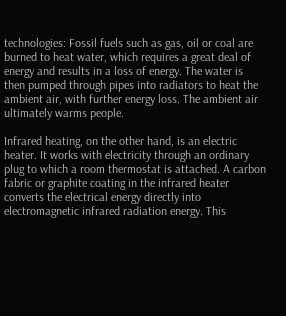technologies: Fossil fuels such as gas, oil or coal are burned to heat water, which requires a great deal of energy and results in a loss of energy. The water is then pumped through pipes into radiators to heat the ambient air, with further energy loss. The ambient air ultimately warms people.

Infrared heating, on the other hand, is an electric heater. It works with electricity through an ordinary plug to which a room thermostat is attached. A carbon fabric or graphite coating in the infrared heater converts the electrical energy directly into electromagnetic infrared radiation energy. This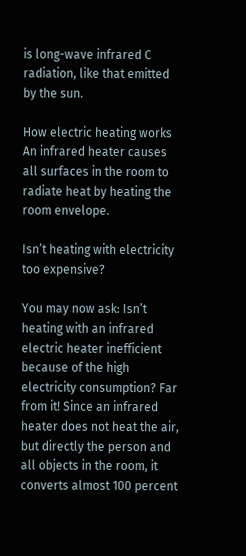is long-wave infrared C radiation, like that emitted by the sun.

How electric heating works
An infrared heater causes all surfaces in the room to radiate heat by heating the room envelope.

Isn’t heating with electricity too expensive?

You may now ask: Isn’t heating with an infrared electric heater inefficient because of the high electricity consumption? Far from it! Since an infrared heater does not heat the air, but directly the person and all objects in the room, it converts almost 100 percent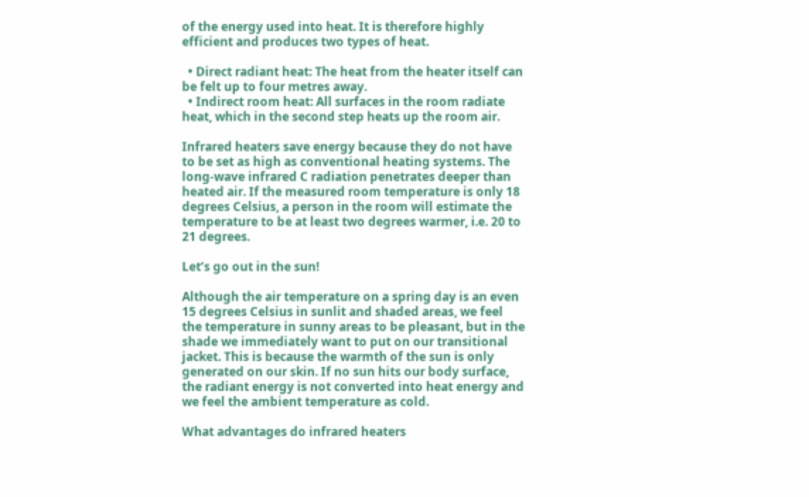of the energy used into heat. It is therefore highly efficient and produces two types of heat.

  • Direct radiant heat: The heat from the heater itself can be felt up to four metres away.
  • Indirect room heat: All surfaces in the room radiate heat, which in the second step heats up the room air.

Infrared heaters save energy because they do not have to be set as high as conventional heating systems. The long-wave infrared C radiation penetrates deeper than heated air. If the measured room temperature is only 18 degrees Celsius, a person in the room will estimate the temperature to be at least two degrees warmer, i.e. 20 to 21 degrees.

Let’s go out in the sun!

Although the air temperature on a spring day is an even 15 degrees Celsius in sunlit and shaded areas, we feel the temperature in sunny areas to be pleasant, but in the shade we immediately want to put on our transitional jacket. This is because the warmth of the sun is only generated on our skin. If no sun hits our body surface, the radiant energy is not converted into heat energy and we feel the ambient temperature as cold.

What advantages do infrared heaters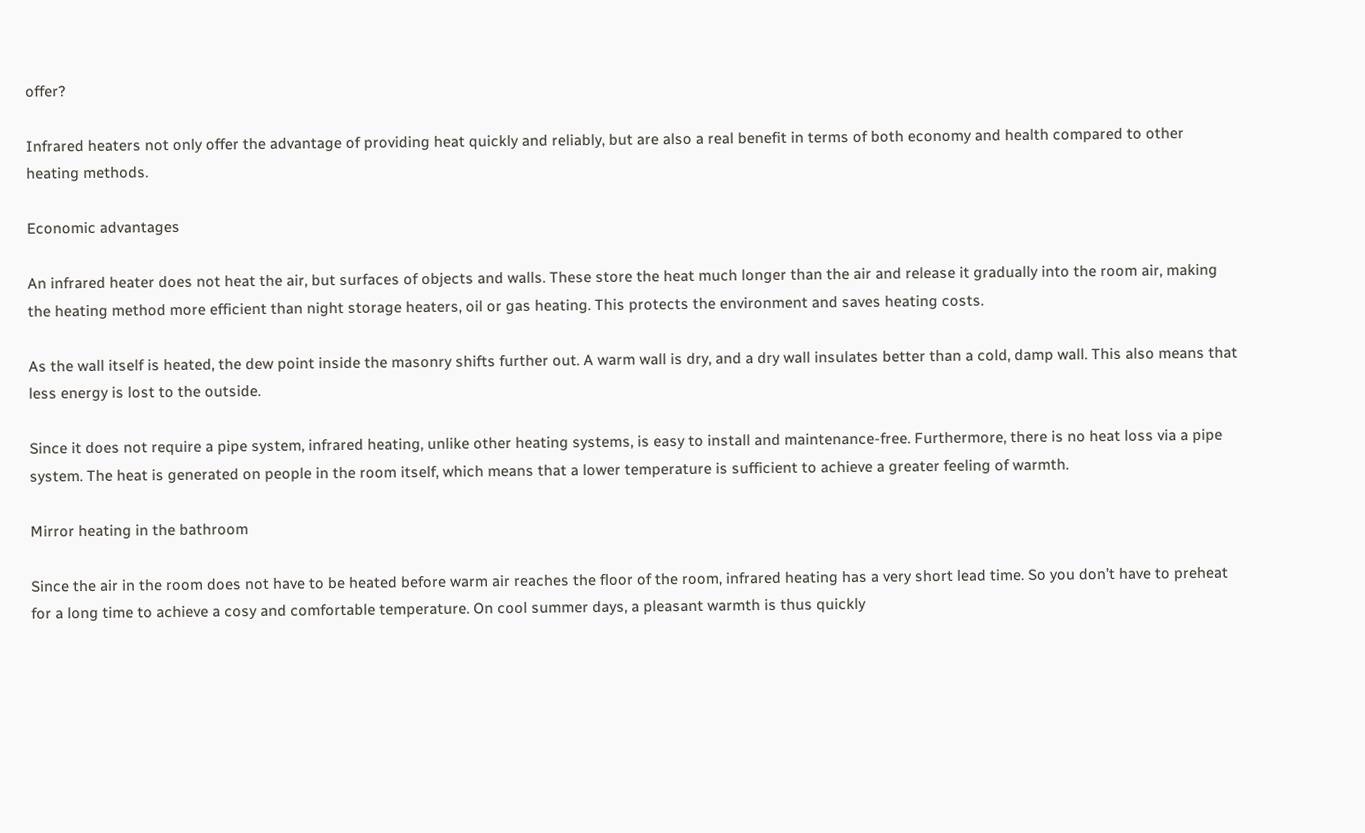offer?

Infrared heaters not only offer the advantage of providing heat quickly and reliably, but are also a real benefit in terms of both economy and health compared to other heating methods.

Economic advantages

An infrared heater does not heat the air, but surfaces of objects and walls. These store the heat much longer than the air and release it gradually into the room air, making the heating method more efficient than night storage heaters, oil or gas heating. This protects the environment and saves heating costs.

As the wall itself is heated, the dew point inside the masonry shifts further out. A warm wall is dry, and a dry wall insulates better than a cold, damp wall. This also means that less energy is lost to the outside.

Since it does not require a pipe system, infrared heating, unlike other heating systems, is easy to install and maintenance-free. Furthermore, there is no heat loss via a pipe system. The heat is generated on people in the room itself, which means that a lower temperature is sufficient to achieve a greater feeling of warmth.

Mirror heating in the bathroom

Since the air in the room does not have to be heated before warm air reaches the floor of the room, infrared heating has a very short lead time. So you don’t have to preheat for a long time to achieve a cosy and comfortable temperature. On cool summer days, a pleasant warmth is thus quickly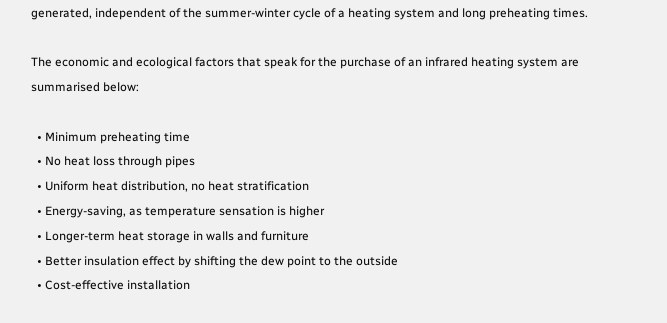generated, independent of the summer-winter cycle of a heating system and long preheating times.

The economic and ecological factors that speak for the purchase of an infrared heating system are summarised below:

  • Minimum preheating time
  • No heat loss through pipes
  • Uniform heat distribution, no heat stratification
  • Energy-saving, as temperature sensation is higher
  • Longer-term heat storage in walls and furniture
  • Better insulation effect by shifting the dew point to the outside
  • Cost-effective installation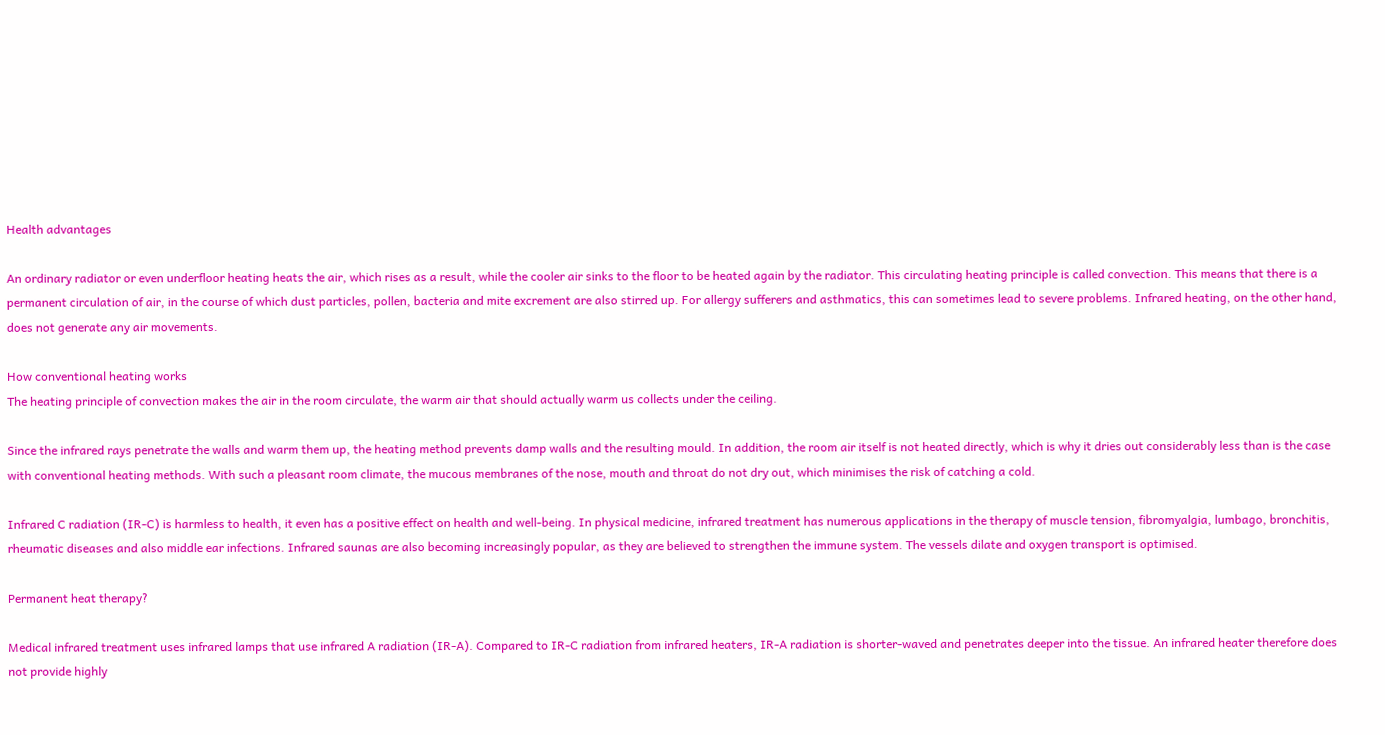Health advantages

An ordinary radiator or even underfloor heating heats the air, which rises as a result, while the cooler air sinks to the floor to be heated again by the radiator. This circulating heating principle is called convection. This means that there is a permanent circulation of air, in the course of which dust particles, pollen, bacteria and mite excrement are also stirred up. For allergy sufferers and asthmatics, this can sometimes lead to severe problems. Infrared heating, on the other hand, does not generate any air movements.

How conventional heating works
The heating principle of convection makes the air in the room circulate, the warm air that should actually warm us collects under the ceiling.

Since the infrared rays penetrate the walls and warm them up, the heating method prevents damp walls and the resulting mould. In addition, the room air itself is not heated directly, which is why it dries out considerably less than is the case with conventional heating methods. With such a pleasant room climate, the mucous membranes of the nose, mouth and throat do not dry out, which minimises the risk of catching a cold.

Infrared C radiation (IR-C) is harmless to health, it even has a positive effect on health and well-being. In physical medicine, infrared treatment has numerous applications in the therapy of muscle tension, fibromyalgia, lumbago, bronchitis, rheumatic diseases and also middle ear infections. Infrared saunas are also becoming increasingly popular, as they are believed to strengthen the immune system. The vessels dilate and oxygen transport is optimised.

Permanent heat therapy?

Medical infrared treatment uses infrared lamps that use infrared A radiation (IR-A). Compared to IR-C radiation from infrared heaters, IR-A radiation is shorter-waved and penetrates deeper into the tissue. An infrared heater therefore does not provide highly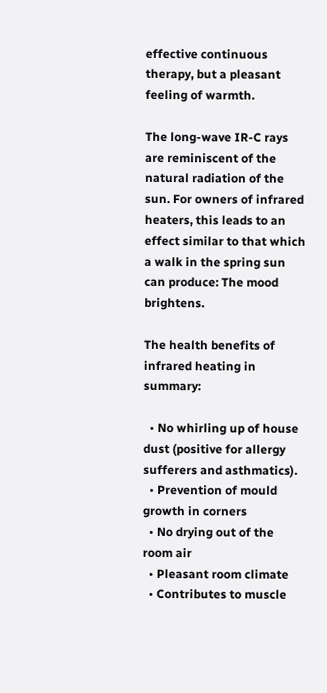effective continuous therapy, but a pleasant feeling of warmth.

The long-wave IR-C rays are reminiscent of the natural radiation of the sun. For owners of infrared heaters, this leads to an effect similar to that which a walk in the spring sun can produce: The mood brightens.

The health benefits of infrared heating in summary:

  • No whirling up of house dust (positive for allergy sufferers and asthmatics).
  • Prevention of mould growth in corners
  • No drying out of the room air
  • Pleasant room climate
  • Contributes to muscle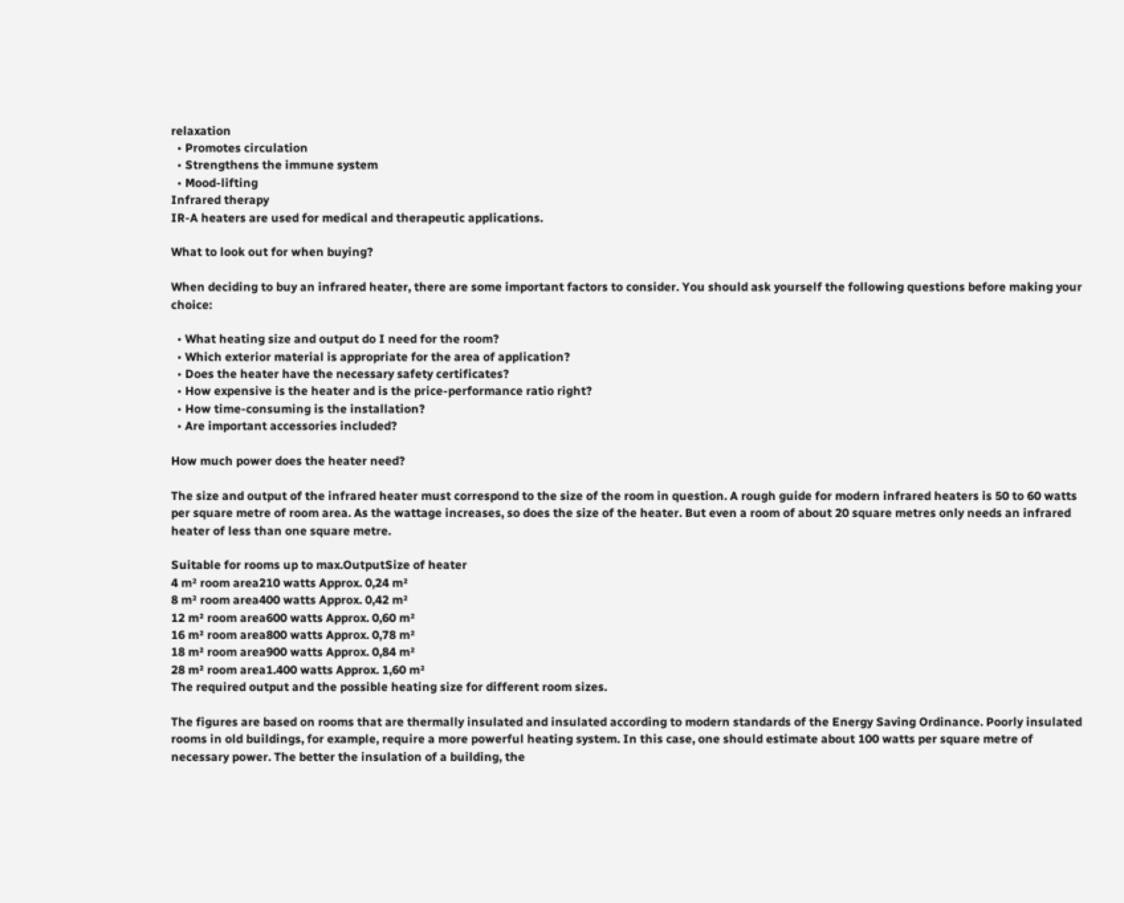relaxation
  • Promotes circulation
  • Strengthens the immune system
  • Mood-lifting
Infrared therapy
IR-A heaters are used for medical and therapeutic applications.

What to look out for when buying?

When deciding to buy an infrared heater, there are some important factors to consider. You should ask yourself the following questions before making your choice:

  • What heating size and output do I need for the room?
  • Which exterior material is appropriate for the area of application?
  • Does the heater have the necessary safety certificates?
  • How expensive is the heater and is the price-performance ratio right?
  • How time-consuming is the installation?
  • Are important accessories included?

How much power does the heater need?

The size and output of the infrared heater must correspond to the size of the room in question. A rough guide for modern infrared heaters is 50 to 60 watts per square metre of room area. As the wattage increases, so does the size of the heater. But even a room of about 20 square metres only needs an infrared heater of less than one square metre.

Suitable for rooms up to max.OutputSize of heater
4 m² room area210 watts Approx. 0,24 m²
8 m² room area400 watts Approx. 0,42 m²
12 m² room area600 watts Approx. 0,60 m²
16 m² room area800 watts Approx. 0,78 m²
18 m² room area900 watts Approx. 0,84 m²
28 m² room area1.400 watts Approx. 1,60 m²
The required output and the possible heating size for different room sizes.

The figures are based on rooms that are thermally insulated and insulated according to modern standards of the Energy Saving Ordinance. Poorly insulated rooms in old buildings, for example, require a more powerful heating system. In this case, one should estimate about 100 watts per square metre of necessary power. The better the insulation of a building, the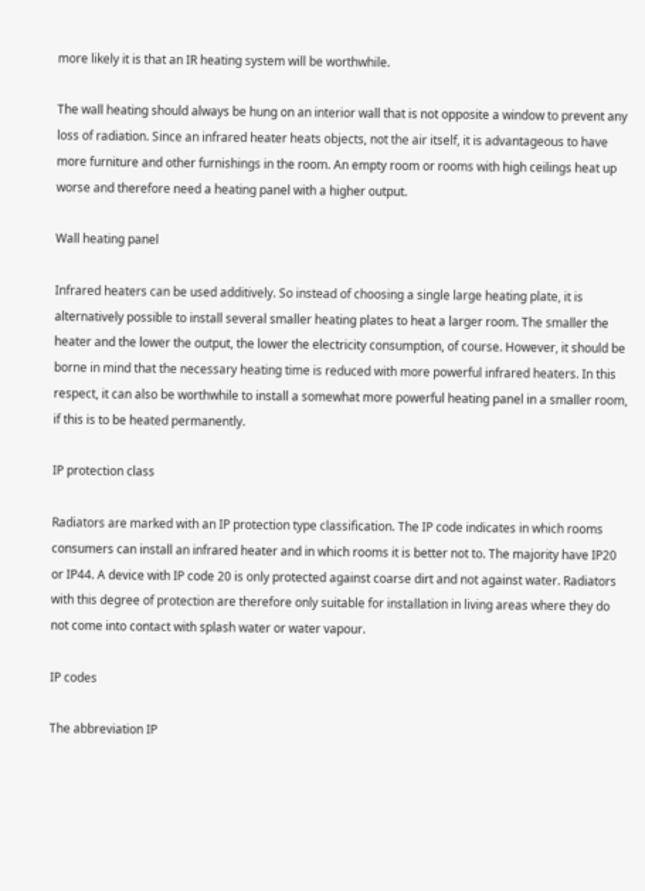more likely it is that an IR heating system will be worthwhile.

The wall heating should always be hung on an interior wall that is not opposite a window to prevent any loss of radiation. Since an infrared heater heats objects, not the air itself, it is advantageous to have more furniture and other furnishings in the room. An empty room or rooms with high ceilings heat up worse and therefore need a heating panel with a higher output.

Wall heating panel

Infrared heaters can be used additively. So instead of choosing a single large heating plate, it is alternatively possible to install several smaller heating plates to heat a larger room. The smaller the heater and the lower the output, the lower the electricity consumption, of course. However, it should be borne in mind that the necessary heating time is reduced with more powerful infrared heaters. In this respect, it can also be worthwhile to install a somewhat more powerful heating panel in a smaller room, if this is to be heated permanently.

IP protection class

Radiators are marked with an IP protection type classification. The IP code indicates in which rooms consumers can install an infrared heater and in which rooms it is better not to. The majority have IP20 or IP44. A device with IP code 20 is only protected against coarse dirt and not against water. Radiators with this degree of protection are therefore only suitable for installation in living areas where they do not come into contact with splash water or water vapour.

IP codes

The abbreviation IP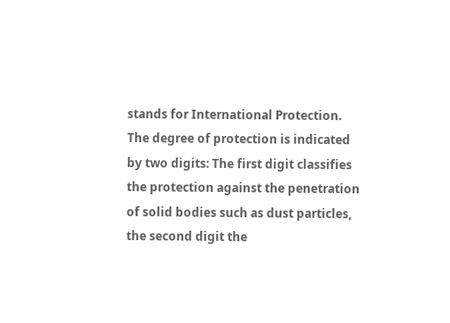stands for International Protection. The degree of protection is indicated by two digits: The first digit classifies the protection against the penetration of solid bodies such as dust particles, the second digit the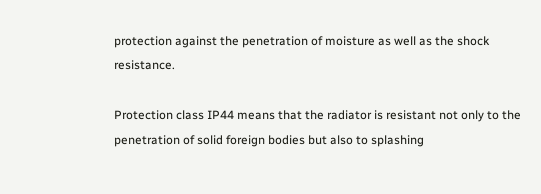protection against the penetration of moisture as well as the shock resistance.

Protection class IP44 means that the radiator is resistant not only to the penetration of solid foreign bodies but also to splashing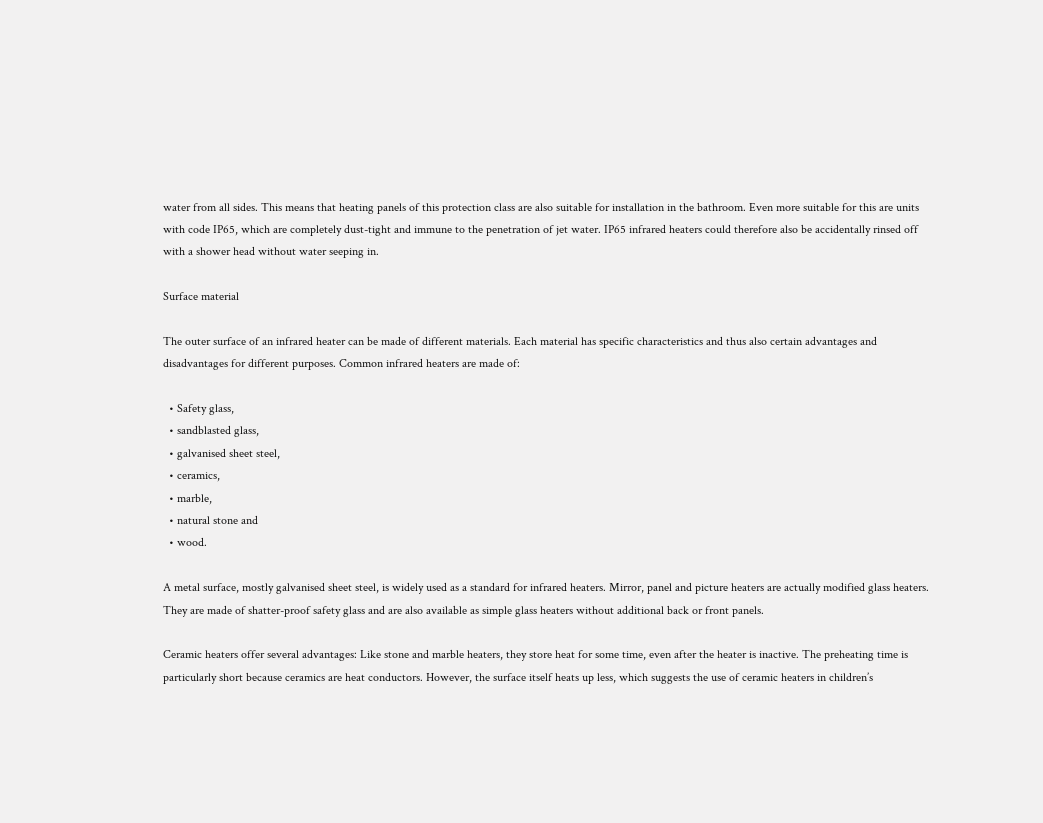water from all sides. This means that heating panels of this protection class are also suitable for installation in the bathroom. Even more suitable for this are units with code IP65, which are completely dust-tight and immune to the penetration of jet water. IP65 infrared heaters could therefore also be accidentally rinsed off with a shower head without water seeping in.

Surface material

The outer surface of an infrared heater can be made of different materials. Each material has specific characteristics and thus also certain advantages and disadvantages for different purposes. Common infrared heaters are made of:

  • Safety glass,
  • sandblasted glass,
  • galvanised sheet steel,
  • ceramics,
  • marble,
  • natural stone and
  • wood.

A metal surface, mostly galvanised sheet steel, is widely used as a standard for infrared heaters. Mirror, panel and picture heaters are actually modified glass heaters. They are made of shatter-proof safety glass and are also available as simple glass heaters without additional back or front panels.

Ceramic heaters offer several advantages: Like stone and marble heaters, they store heat for some time, even after the heater is inactive. The preheating time is particularly short because ceramics are heat conductors. However, the surface itself heats up less, which suggests the use of ceramic heaters in children’s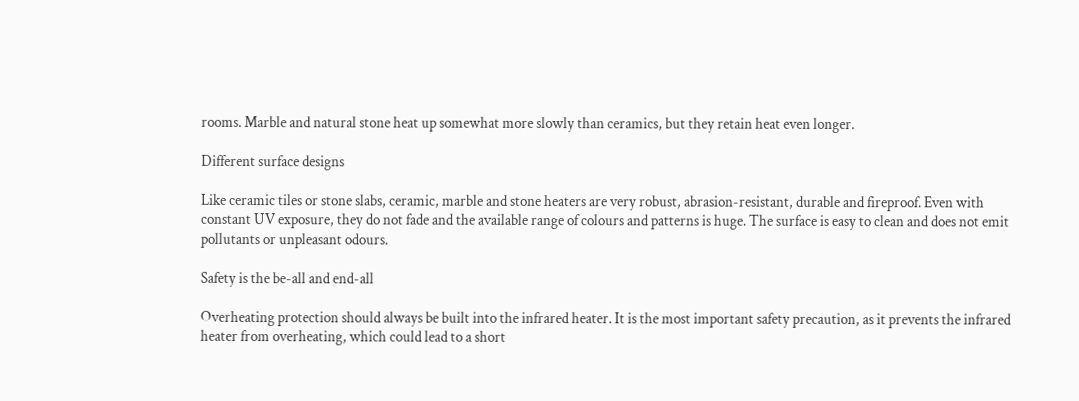rooms. Marble and natural stone heat up somewhat more slowly than ceramics, but they retain heat even longer.

Different surface designs

Like ceramic tiles or stone slabs, ceramic, marble and stone heaters are very robust, abrasion-resistant, durable and fireproof. Even with constant UV exposure, they do not fade and the available range of colours and patterns is huge. The surface is easy to clean and does not emit pollutants or unpleasant odours.

Safety is the be-all and end-all

Overheating protection should always be built into the infrared heater. It is the most important safety precaution, as it prevents the infrared heater from overheating, which could lead to a short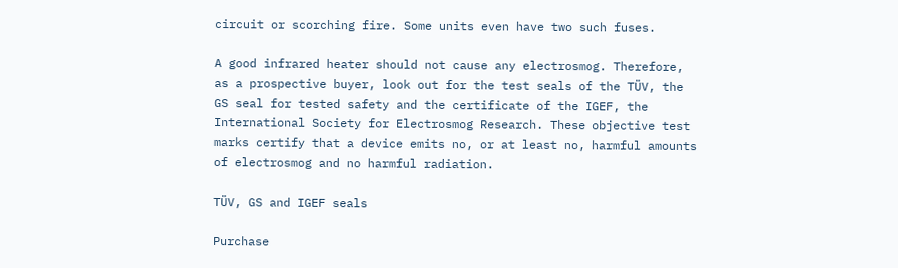circuit or scorching fire. Some units even have two such fuses.

A good infrared heater should not cause any electrosmog. Therefore, as a prospective buyer, look out for the test seals of the TÜV, the GS seal for tested safety and the certificate of the IGEF, the International Society for Electrosmog Research. These objective test marks certify that a device emits no, or at least no, harmful amounts of electrosmog and no harmful radiation.

TÜV, GS and IGEF seals

Purchase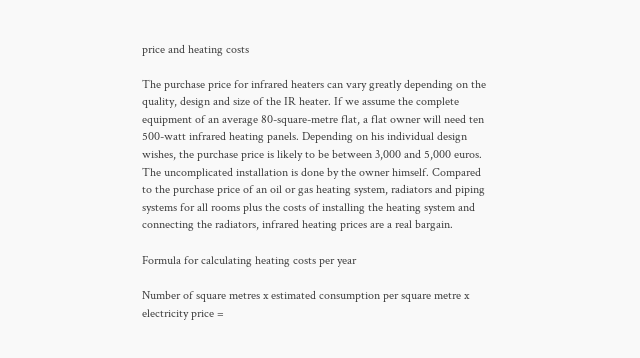price and heating costs

The purchase price for infrared heaters can vary greatly depending on the quality, design and size of the IR heater. If we assume the complete equipment of an average 80-square-metre flat, a flat owner will need ten 500-watt infrared heating panels. Depending on his individual design wishes, the purchase price is likely to be between 3,000 and 5,000 euros. The uncomplicated installation is done by the owner himself. Compared to the purchase price of an oil or gas heating system, radiators and piping systems for all rooms plus the costs of installing the heating system and connecting the radiators, infrared heating prices are a real bargain.

Formula for calculating heating costs per year

Number of square metres x estimated consumption per square metre x electricity price =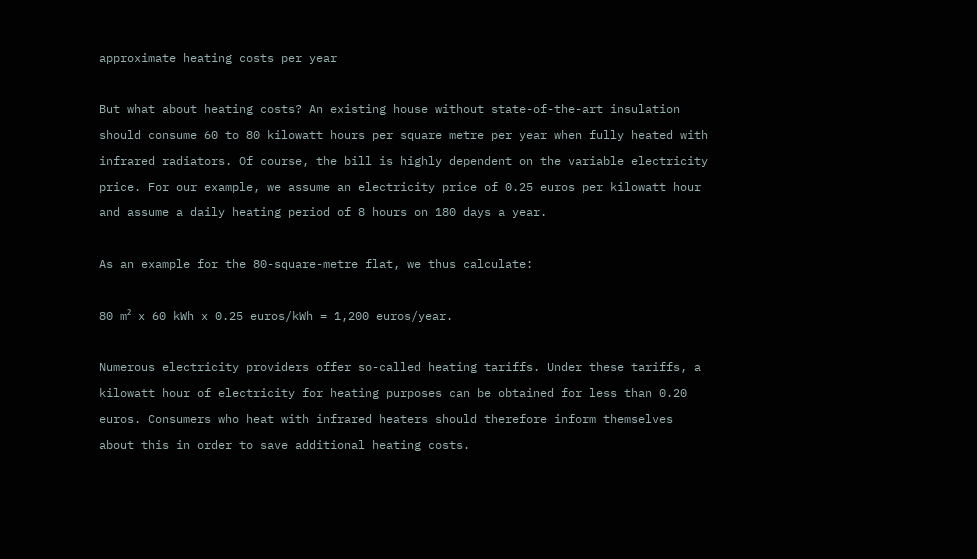approximate heating costs per year

But what about heating costs? An existing house without state-of-the-art insulation should consume 60 to 80 kilowatt hours per square metre per year when fully heated with infrared radiators. Of course, the bill is highly dependent on the variable electricity price. For our example, we assume an electricity price of 0.25 euros per kilowatt hour and assume a daily heating period of 8 hours on 180 days a year.

As an example for the 80-square-metre flat, we thus calculate:

80 m² x 60 kWh x 0.25 euros/kWh = 1,200 euros/year.

Numerous electricity providers offer so-called heating tariffs. Under these tariffs, a kilowatt hour of electricity for heating purposes can be obtained for less than 0.20 euros. Consumers who heat with infrared heaters should therefore inform themselves about this in order to save additional heating costs.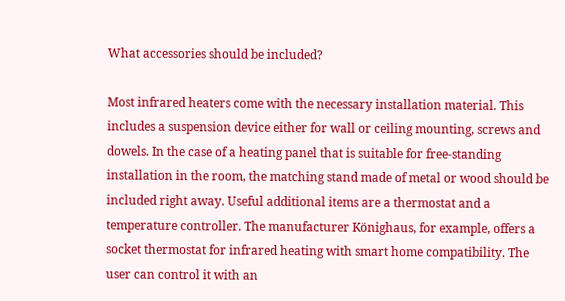What accessories should be included?

Most infrared heaters come with the necessary installation material. This includes a suspension device either for wall or ceiling mounting, screws and dowels. In the case of a heating panel that is suitable for free-standing installation in the room, the matching stand made of metal or wood should be included right away. Useful additional items are a thermostat and a temperature controller. The manufacturer Könighaus, for example, offers a socket thermostat for infrared heating with smart home compatibility. The user can control it with an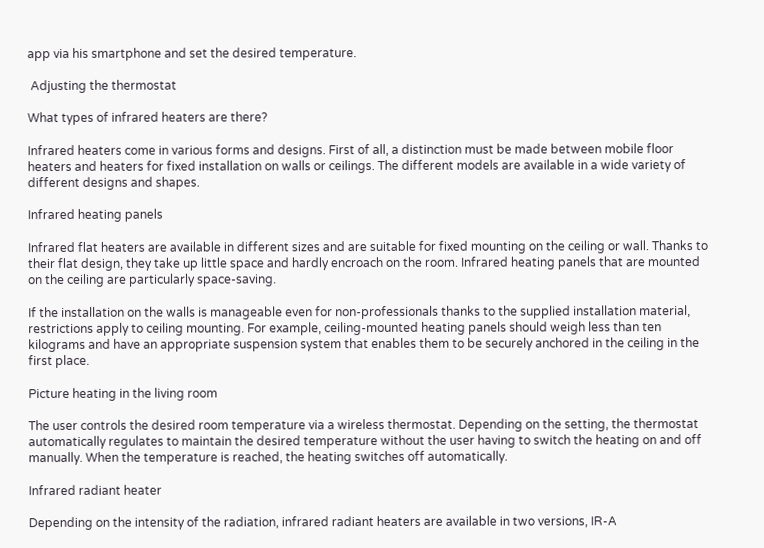app via his smartphone and set the desired temperature.

 Adjusting the thermostat

What types of infrared heaters are there?

Infrared heaters come in various forms and designs. First of all, a distinction must be made between mobile floor heaters and heaters for fixed installation on walls or ceilings. The different models are available in a wide variety of different designs and shapes.

Infrared heating panels

Infrared flat heaters are available in different sizes and are suitable for fixed mounting on the ceiling or wall. Thanks to their flat design, they take up little space and hardly encroach on the room. Infrared heating panels that are mounted on the ceiling are particularly space-saving.

If the installation on the walls is manageable even for non-professionals thanks to the supplied installation material, restrictions apply to ceiling mounting. For example, ceiling-mounted heating panels should weigh less than ten kilograms and have an appropriate suspension system that enables them to be securely anchored in the ceiling in the first place.

Picture heating in the living room

The user controls the desired room temperature via a wireless thermostat. Depending on the setting, the thermostat automatically regulates to maintain the desired temperature without the user having to switch the heating on and off manually. When the temperature is reached, the heating switches off automatically.

Infrared radiant heater

Depending on the intensity of the radiation, infrared radiant heaters are available in two versions, IR-A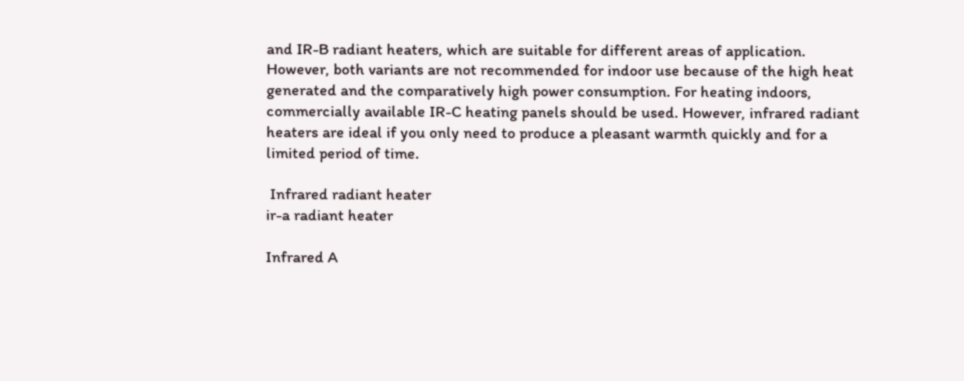and IR-B radiant heaters, which are suitable for different areas of application. However, both variants are not recommended for indoor use because of the high heat generated and the comparatively high power consumption. For heating indoors, commercially available IR-C heating panels should be used. However, infrared radiant heaters are ideal if you only need to produce a pleasant warmth quickly and for a limited period of time.

 Infrared radiant heater
ir-a radiant heater

Infrared A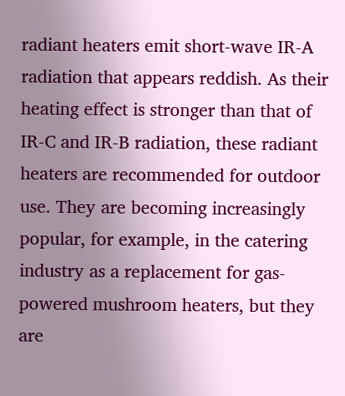radiant heaters emit short-wave IR-A radiation that appears reddish. As their heating effect is stronger than that of IR-C and IR-B radiation, these radiant heaters are recommended for outdoor use. They are becoming increasingly popular, for example, in the catering industry as a replacement for gas-powered mushroom heaters, but they are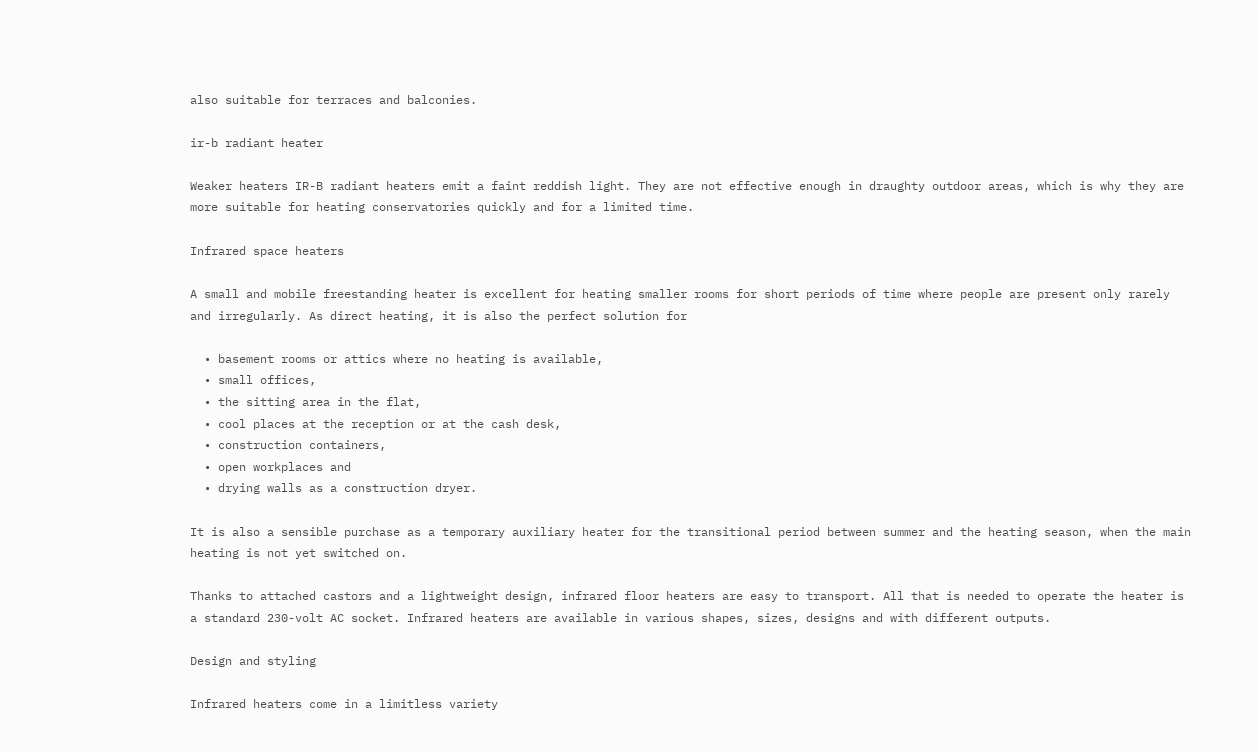also suitable for terraces and balconies.

ir-b radiant heater

Weaker heaters IR-B radiant heaters emit a faint reddish light. They are not effective enough in draughty outdoor areas, which is why they are more suitable for heating conservatories quickly and for a limited time.

Infrared space heaters

A small and mobile freestanding heater is excellent for heating smaller rooms for short periods of time where people are present only rarely and irregularly. As direct heating, it is also the perfect solution for

  • basement rooms or attics where no heating is available,
  • small offices,
  • the sitting area in the flat,
  • cool places at the reception or at the cash desk,
  • construction containers,
  • open workplaces and
  • drying walls as a construction dryer.

It is also a sensible purchase as a temporary auxiliary heater for the transitional period between summer and the heating season, when the main heating is not yet switched on.

Thanks to attached castors and a lightweight design, infrared floor heaters are easy to transport. All that is needed to operate the heater is a standard 230-volt AC socket. Infrared heaters are available in various shapes, sizes, designs and with different outputs.

Design and styling

Infrared heaters come in a limitless variety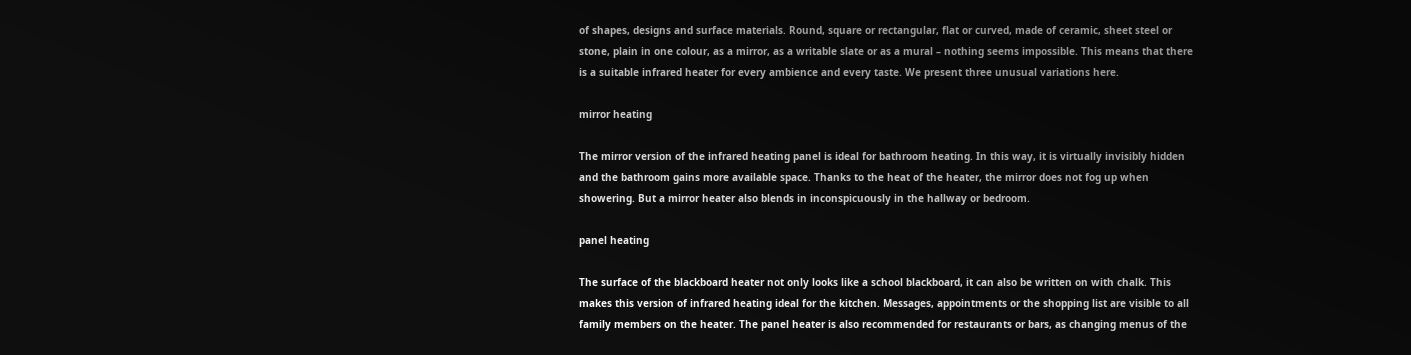of shapes, designs and surface materials. Round, square or rectangular, flat or curved, made of ceramic, sheet steel or stone, plain in one colour, as a mirror, as a writable slate or as a mural – nothing seems impossible. This means that there is a suitable infrared heater for every ambience and every taste. We present three unusual variations here.

mirror heating

The mirror version of the infrared heating panel is ideal for bathroom heating. In this way, it is virtually invisibly hidden and the bathroom gains more available space. Thanks to the heat of the heater, the mirror does not fog up when showering. But a mirror heater also blends in inconspicuously in the hallway or bedroom.

panel heating

The surface of the blackboard heater not only looks like a school blackboard, it can also be written on with chalk. This makes this version of infrared heating ideal for the kitchen. Messages, appointments or the shopping list are visible to all family members on the heater. The panel heater is also recommended for restaurants or bars, as changing menus of the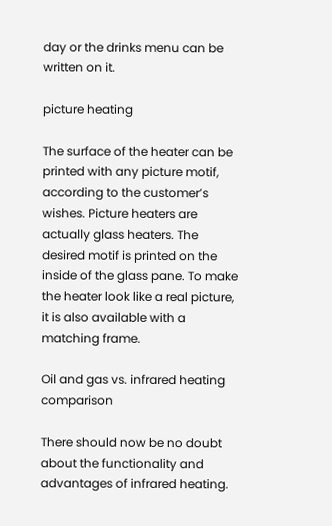day or the drinks menu can be written on it.

picture heating

The surface of the heater can be printed with any picture motif, according to the customer’s wishes. Picture heaters are actually glass heaters. The desired motif is printed on the inside of the glass pane. To make the heater look like a real picture, it is also available with a matching frame.

Oil and gas vs. infrared heating comparison

There should now be no doubt about the functionality and advantages of infrared heating.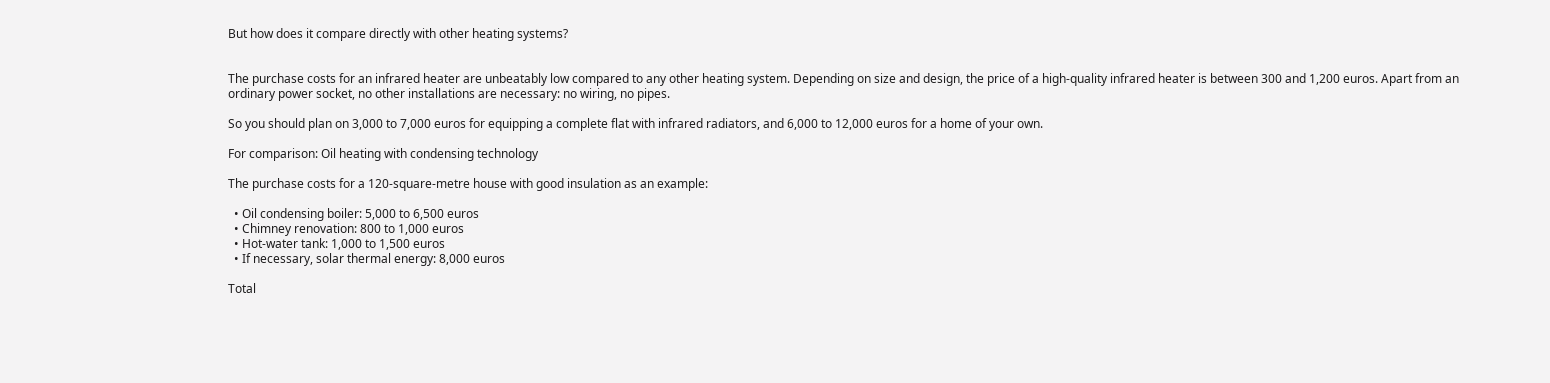But how does it compare directly with other heating systems?


The purchase costs for an infrared heater are unbeatably low compared to any other heating system. Depending on size and design, the price of a high-quality infrared heater is between 300 and 1,200 euros. Apart from an ordinary power socket, no other installations are necessary: no wiring, no pipes.

So you should plan on 3,000 to 7,000 euros for equipping a complete flat with infrared radiators, and 6,000 to 12,000 euros for a home of your own.

For comparison: Oil heating with condensing technology

The purchase costs for a 120-square-metre house with good insulation as an example:

  • Oil condensing boiler: 5,000 to 6,500 euros
  • Chimney renovation: 800 to 1,000 euros
  • Hot-water tank: 1,000 to 1,500 euros
  • If necessary, solar thermal energy: 8,000 euros

Total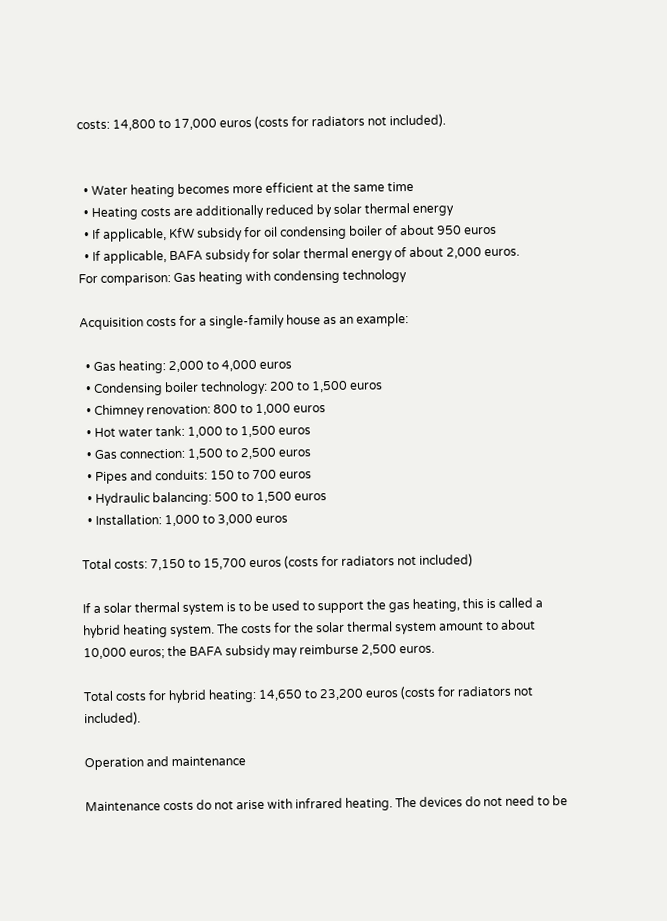costs: 14,800 to 17,000 euros (costs for radiators not included).


  • Water heating becomes more efficient at the same time
  • Heating costs are additionally reduced by solar thermal energy
  • If applicable, KfW subsidy for oil condensing boiler of about 950 euros
  • If applicable, BAFA subsidy for solar thermal energy of about 2,000 euros.
For comparison: Gas heating with condensing technology

Acquisition costs for a single-family house as an example:

  • Gas heating: 2,000 to 4,000 euros
  • Condensing boiler technology: 200 to 1,500 euros
  • Chimney renovation: 800 to 1,000 euros
  • Hot water tank: 1,000 to 1,500 euros
  • Gas connection: 1,500 to 2,500 euros
  • Pipes and conduits: 150 to 700 euros
  • Hydraulic balancing: 500 to 1,500 euros
  • Installation: 1,000 to 3,000 euros

Total costs: 7,150 to 15,700 euros (costs for radiators not included)

If a solar thermal system is to be used to support the gas heating, this is called a hybrid heating system. The costs for the solar thermal system amount to about 10,000 euros; the BAFA subsidy may reimburse 2,500 euros.

Total costs for hybrid heating: 14,650 to 23,200 euros (costs for radiators not included).

Operation and maintenance

Maintenance costs do not arise with infrared heating. The devices do not need to be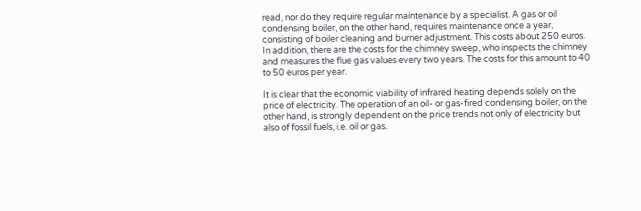read, nor do they require regular maintenance by a specialist. A gas or oil condensing boiler, on the other hand, requires maintenance once a year, consisting of boiler cleaning and burner adjustment. This costs about 250 euros. In addition, there are the costs for the chimney sweep, who inspects the chimney and measures the flue gas values every two years. The costs for this amount to 40 to 50 euros per year.

It is clear that the economic viability of infrared heating depends solely on the price of electricity. The operation of an oil- or gas-fired condensing boiler, on the other hand, is strongly dependent on the price trends not only of electricity but also of fossil fuels, i.e. oil or gas.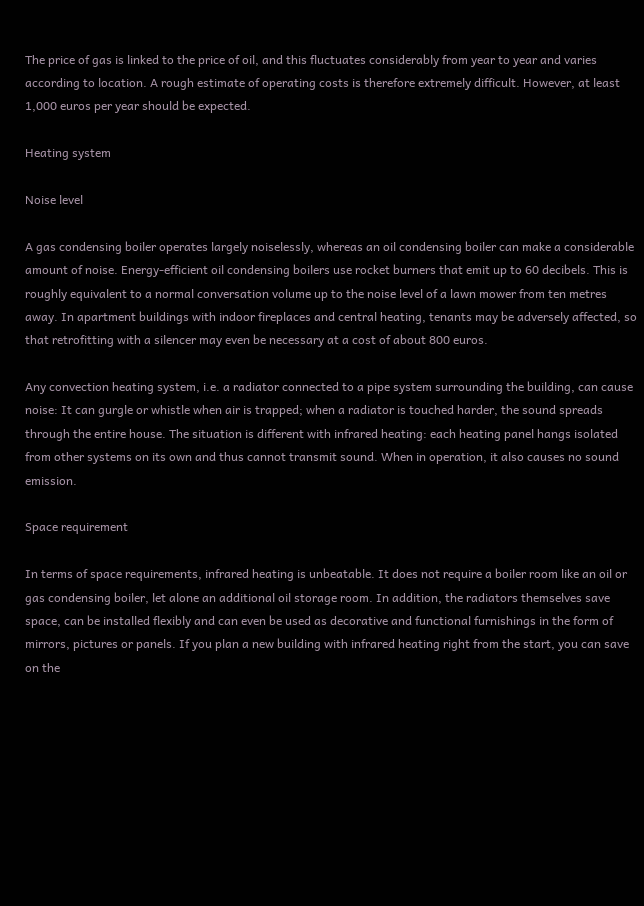The price of gas is linked to the price of oil, and this fluctuates considerably from year to year and varies according to location. A rough estimate of operating costs is therefore extremely difficult. However, at least 1,000 euros per year should be expected.

Heating system

Noise level

A gas condensing boiler operates largely noiselessly, whereas an oil condensing boiler can make a considerable amount of noise. Energy-efficient oil condensing boilers use rocket burners that emit up to 60 decibels. This is roughly equivalent to a normal conversation volume up to the noise level of a lawn mower from ten metres away. In apartment buildings with indoor fireplaces and central heating, tenants may be adversely affected, so that retrofitting with a silencer may even be necessary at a cost of about 800 euros.

Any convection heating system, i.e. a radiator connected to a pipe system surrounding the building, can cause noise: It can gurgle or whistle when air is trapped; when a radiator is touched harder, the sound spreads through the entire house. The situation is different with infrared heating: each heating panel hangs isolated from other systems on its own and thus cannot transmit sound. When in operation, it also causes no sound emission.

Space requirement

In terms of space requirements, infrared heating is unbeatable. It does not require a boiler room like an oil or gas condensing boiler, let alone an additional oil storage room. In addition, the radiators themselves save space, can be installed flexibly and can even be used as decorative and functional furnishings in the form of mirrors, pictures or panels. If you plan a new building with infrared heating right from the start, you can save on the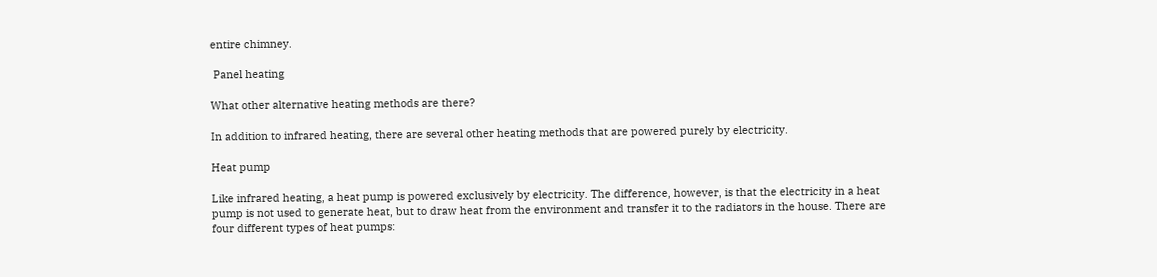entire chimney.

 Panel heating

What other alternative heating methods are there?

In addition to infrared heating, there are several other heating methods that are powered purely by electricity.

Heat pump

Like infrared heating, a heat pump is powered exclusively by electricity. The difference, however, is that the electricity in a heat pump is not used to generate heat, but to draw heat from the environment and transfer it to the radiators in the house. There are four different types of heat pumps: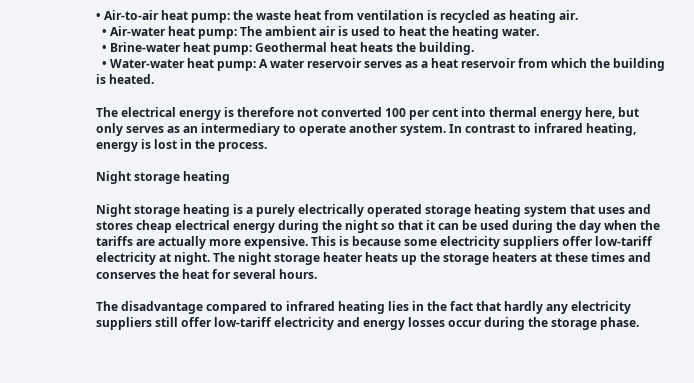• Air-to-air heat pump: the waste heat from ventilation is recycled as heating air.
  • Air-water heat pump: The ambient air is used to heat the heating water.
  • Brine-water heat pump: Geothermal heat heats the building.
  • Water-water heat pump: A water reservoir serves as a heat reservoir from which the building is heated.

The electrical energy is therefore not converted 100 per cent into thermal energy here, but only serves as an intermediary to operate another system. In contrast to infrared heating, energy is lost in the process.

Night storage heating

Night storage heating is a purely electrically operated storage heating system that uses and stores cheap electrical energy during the night so that it can be used during the day when the tariffs are actually more expensive. This is because some electricity suppliers offer low-tariff electricity at night. The night storage heater heats up the storage heaters at these times and conserves the heat for several hours.

The disadvantage compared to infrared heating lies in the fact that hardly any electricity suppliers still offer low-tariff electricity and energy losses occur during the storage phase.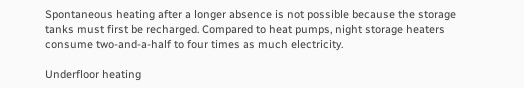Spontaneous heating after a longer absence is not possible because the storage tanks must first be recharged. Compared to heat pumps, night storage heaters consume two-and-a-half to four times as much electricity.

Underfloor heating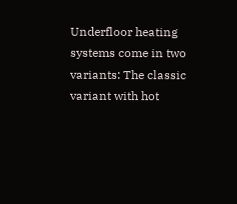Underfloor heating systems come in two variants: The classic variant with hot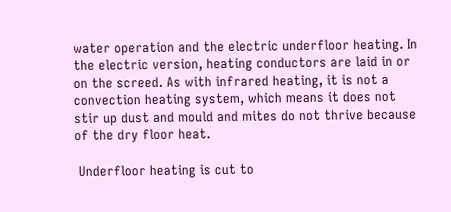water operation and the electric underfloor heating. In the electric version, heating conductors are laid in or on the screed. As with infrared heating, it is not a convection heating system, which means it does not stir up dust and mould and mites do not thrive because of the dry floor heat.

 Underfloor heating is cut to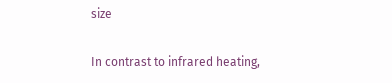size

In contrast to infrared heating,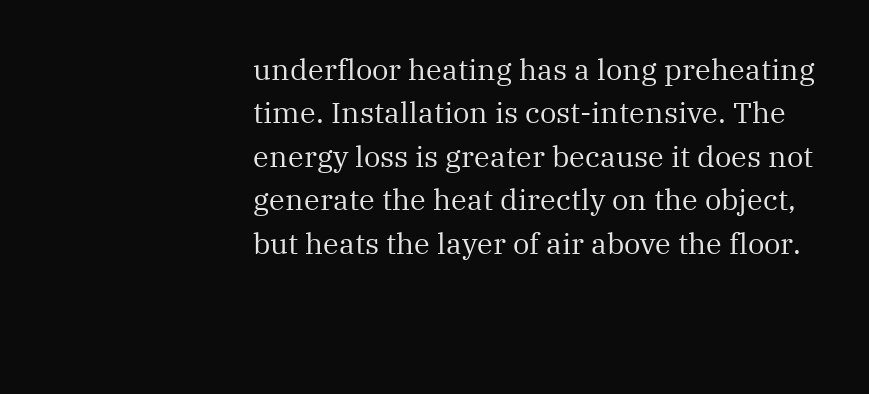underfloor heating has a long preheating time. Installation is cost-intensive. The energy loss is greater because it does not generate the heat directly on the object, but heats the layer of air above the floor.